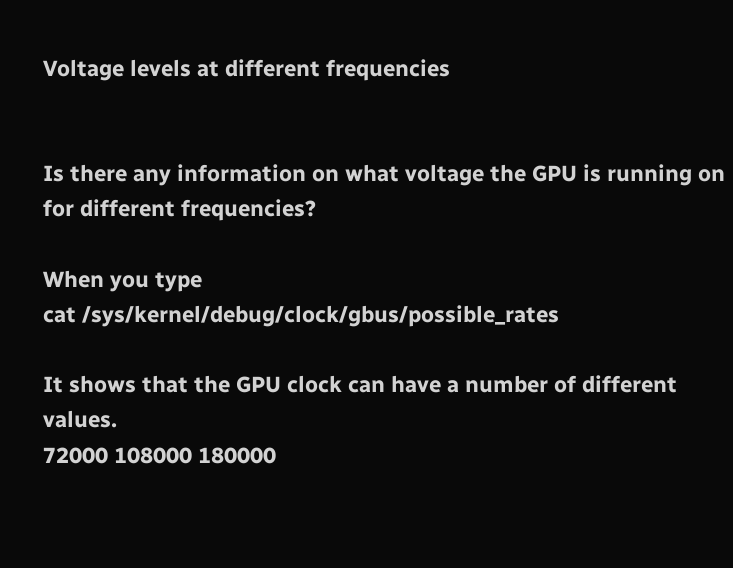Voltage levels at different frequencies


Is there any information on what voltage the GPU is running on for different frequencies?

When you type
cat /sys/kernel/debug/clock/gbus/possible_rates

It shows that the GPU clock can have a number of different values.
72000 108000 180000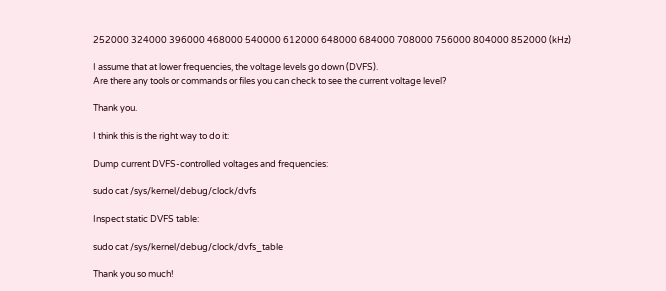252000 324000 396000 468000 540000 612000 648000 684000 708000 756000 804000 852000 (kHz)

I assume that at lower frequencies, the voltage levels go down (DVFS).
Are there any tools or commands or files you can check to see the current voltage level?

Thank you.

I think this is the right way to do it:

Dump current DVFS-controlled voltages and frequencies:

sudo cat /sys/kernel/debug/clock/dvfs

Inspect static DVFS table:

sudo cat /sys/kernel/debug/clock/dvfs_table

Thank you so much!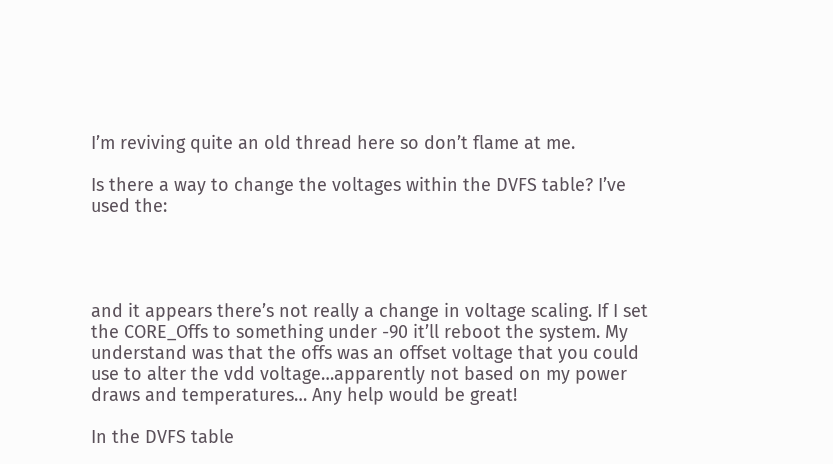I’m reviving quite an old thread here so don’t flame at me.

Is there a way to change the voltages within the DVFS table? I’ve used the:




and it appears there’s not really a change in voltage scaling. If I set the CORE_Offs to something under -90 it’ll reboot the system. My understand was that the offs was an offset voltage that you could use to alter the vdd voltage…apparently not based on my power draws and temperatures… Any help would be great!

In the DVFS table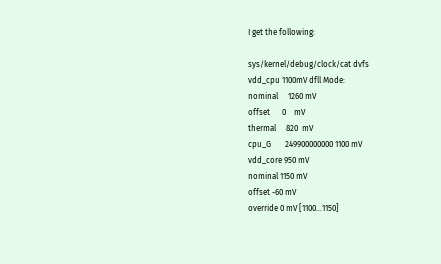I get the following:

sys/kernel/debug/clock/cat dvfs
vdd_cpu 1100mV dfll Mode:
nominal     1260 mV
offset      0    mV
thermal     820  mV
cpu_G       249900000000 1100 mV
vdd_core 950 mV
nominal 1150 mV
offset -60 mV
override 0 mV [1100...1150]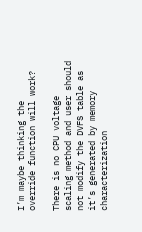I’m maybe thinking the override function will work?

There is no CPU voltage scaling method and user should not modify the DVFS table as it’s generated by memory characterization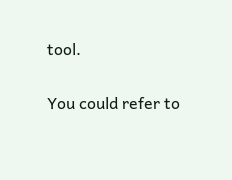tool.

You could refer to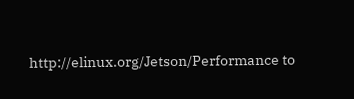http://elinux.org/Jetson/Performance to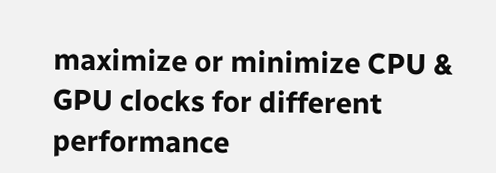maximize or minimize CPU & GPU clocks for different performance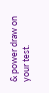& power draw on your test.